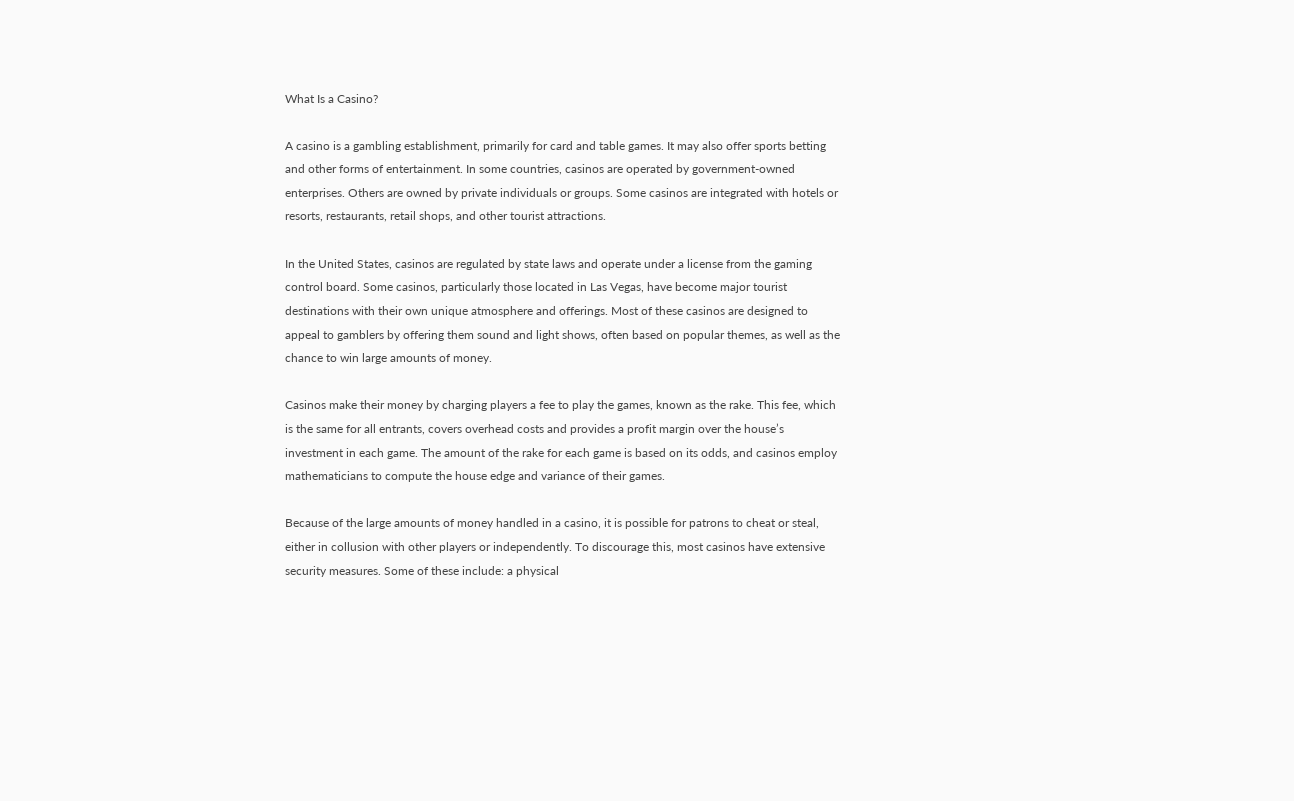What Is a Casino?

A casino is a gambling establishment, primarily for card and table games. It may also offer sports betting and other forms of entertainment. In some countries, casinos are operated by government-owned enterprises. Others are owned by private individuals or groups. Some casinos are integrated with hotels or resorts, restaurants, retail shops, and other tourist attractions.

In the United States, casinos are regulated by state laws and operate under a license from the gaming control board. Some casinos, particularly those located in Las Vegas, have become major tourist destinations with their own unique atmosphere and offerings. Most of these casinos are designed to appeal to gamblers by offering them sound and light shows, often based on popular themes, as well as the chance to win large amounts of money.

Casinos make their money by charging players a fee to play the games, known as the rake. This fee, which is the same for all entrants, covers overhead costs and provides a profit margin over the house’s investment in each game. The amount of the rake for each game is based on its odds, and casinos employ mathematicians to compute the house edge and variance of their games.

Because of the large amounts of money handled in a casino, it is possible for patrons to cheat or steal, either in collusion with other players or independently. To discourage this, most casinos have extensive security measures. Some of these include: a physical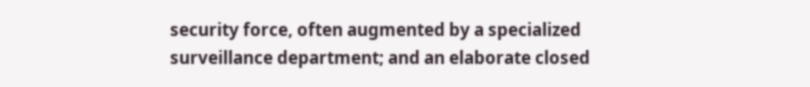security force, often augmented by a specialized surveillance department; and an elaborate closed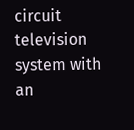circuit television system with an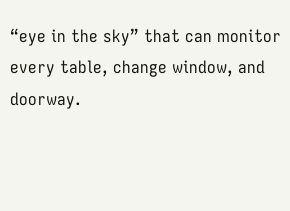“eye in the sky” that can monitor every table, change window, and doorway.